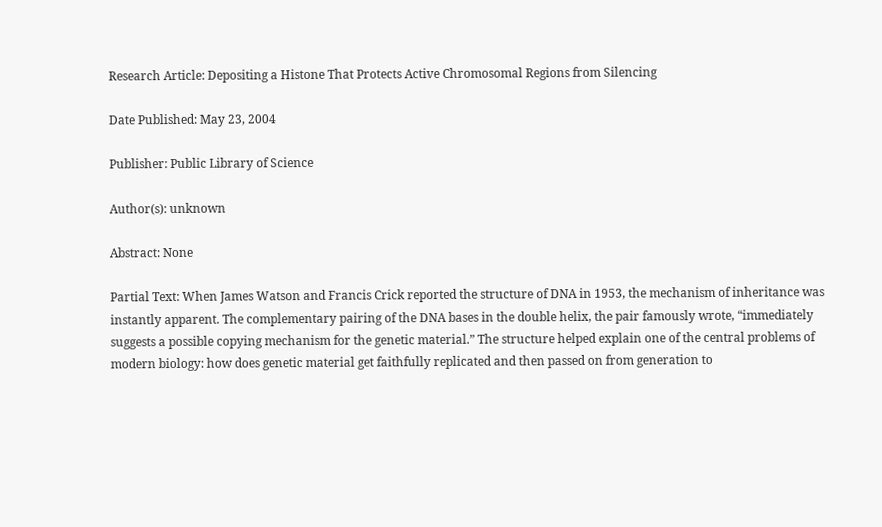Research Article: Depositing a Histone That Protects Active Chromosomal Regions from Silencing

Date Published: May 23, 2004

Publisher: Public Library of Science

Author(s): unknown

Abstract: None

Partial Text: When James Watson and Francis Crick reported the structure of DNA in 1953, the mechanism of inheritance was instantly apparent. The complementary pairing of the DNA bases in the double helix, the pair famously wrote, “immediately suggests a possible copying mechanism for the genetic material.” The structure helped explain one of the central problems of modern biology: how does genetic material get faithfully replicated and then passed on from generation to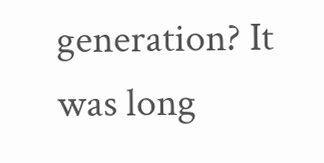generation? It was long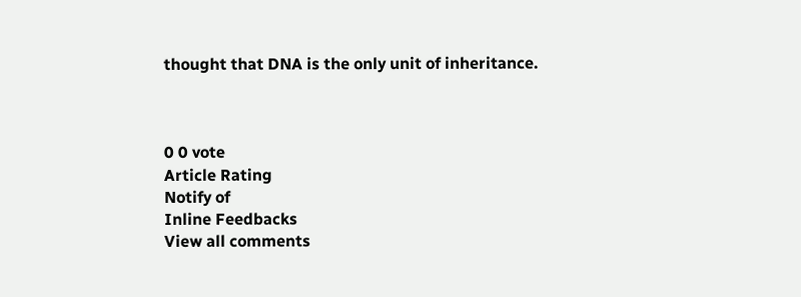thought that DNA is the only unit of inheritance.



0 0 vote
Article Rating
Notify of
Inline Feedbacks
View all comments